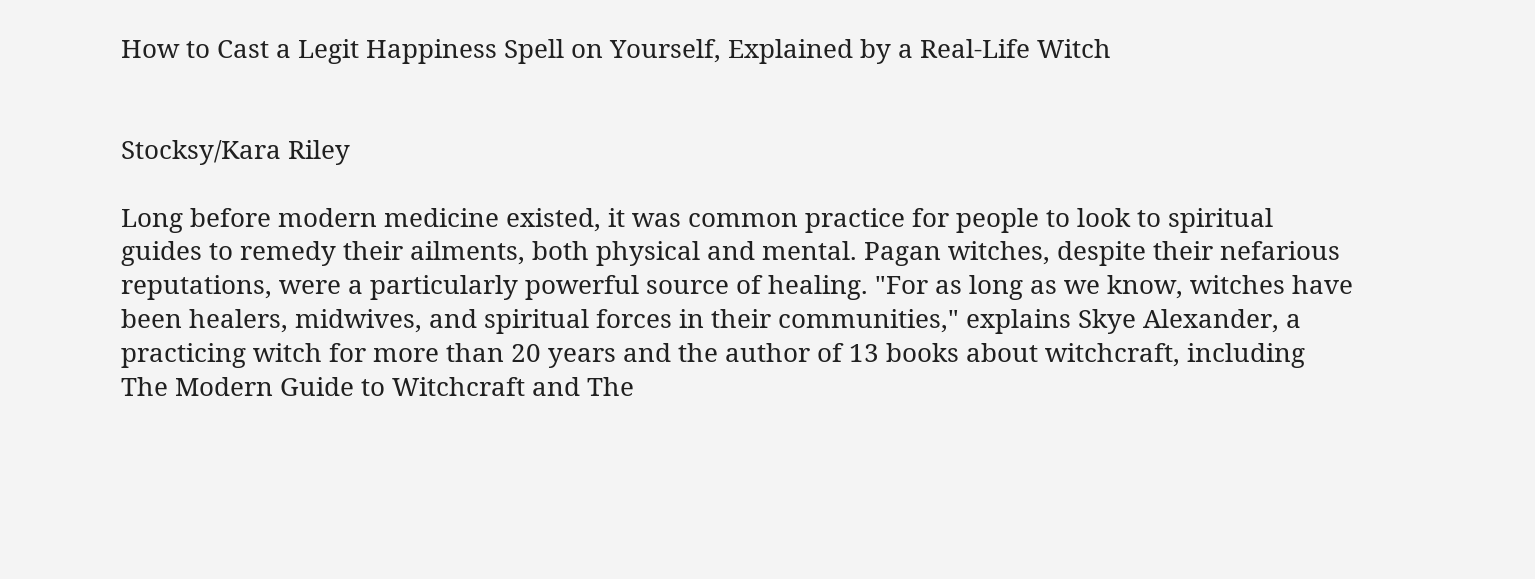How to Cast a Legit Happiness Spell on Yourself, Explained by a Real-Life Witch


Stocksy/Kara Riley

Long before modern medicine existed, it was common practice for people to look to spiritual guides to remedy their ailments, both physical and mental. Pagan witches, despite their nefarious reputations, were a particularly powerful source of healing. "For as long as we know, witches have been healers, midwives, and spiritual forces in their communities," explains Skye Alexander, a practicing witch for more than 20 years and the author of 13 books about witchcraft, including The Modern Guide to Witchcraft and The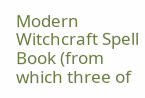Modern Witchcraft Spell Book (from which three of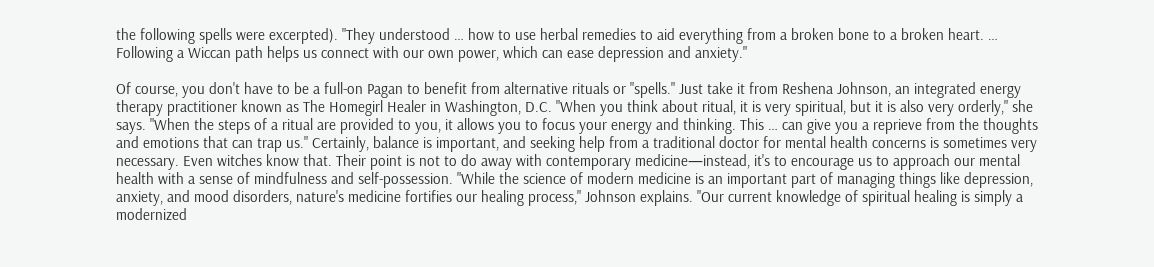the following spells were excerpted). "They understood … how to use herbal remedies to aid everything from a broken bone to a broken heart. … Following a Wiccan path helps us connect with our own power, which can ease depression and anxiety."

Of course, you don't have to be a full-on Pagan to benefit from alternative rituals or "spells." Just take it from Reshena Johnson, an integrated energy therapy practitioner known as The Homegirl Healer in Washington, D.C. "When you think about ritual, it is very spiritual, but it is also very orderly," she says. "When the steps of a ritual are provided to you, it allows you to focus your energy and thinking. This … can give you a reprieve from the thoughts and emotions that can trap us." Certainly, balance is important, and seeking help from a traditional doctor for mental health concerns is sometimes very necessary. Even witches know that. Their point is not to do away with contemporary medicine—instead, it's to encourage us to approach our mental health with a sense of mindfulness and self-possession. "While the science of modern medicine is an important part of managing things like depression, anxiety, and mood disorders, nature's medicine fortifies our healing process," Johnson explains. "Our current knowledge of spiritual healing is simply a modernized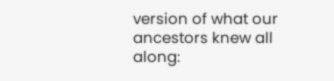version of what our ancestors knew all along: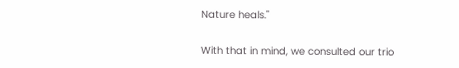Nature heals."

With that in mind, we consulted our trio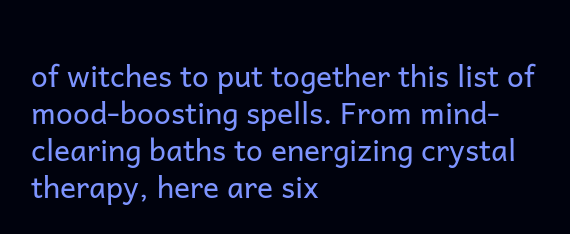of witches to put together this list of mood-boosting spells. From mind-clearing baths to energizing crystal therapy, here are six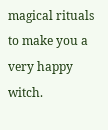magical rituals to make you a very happy witch.